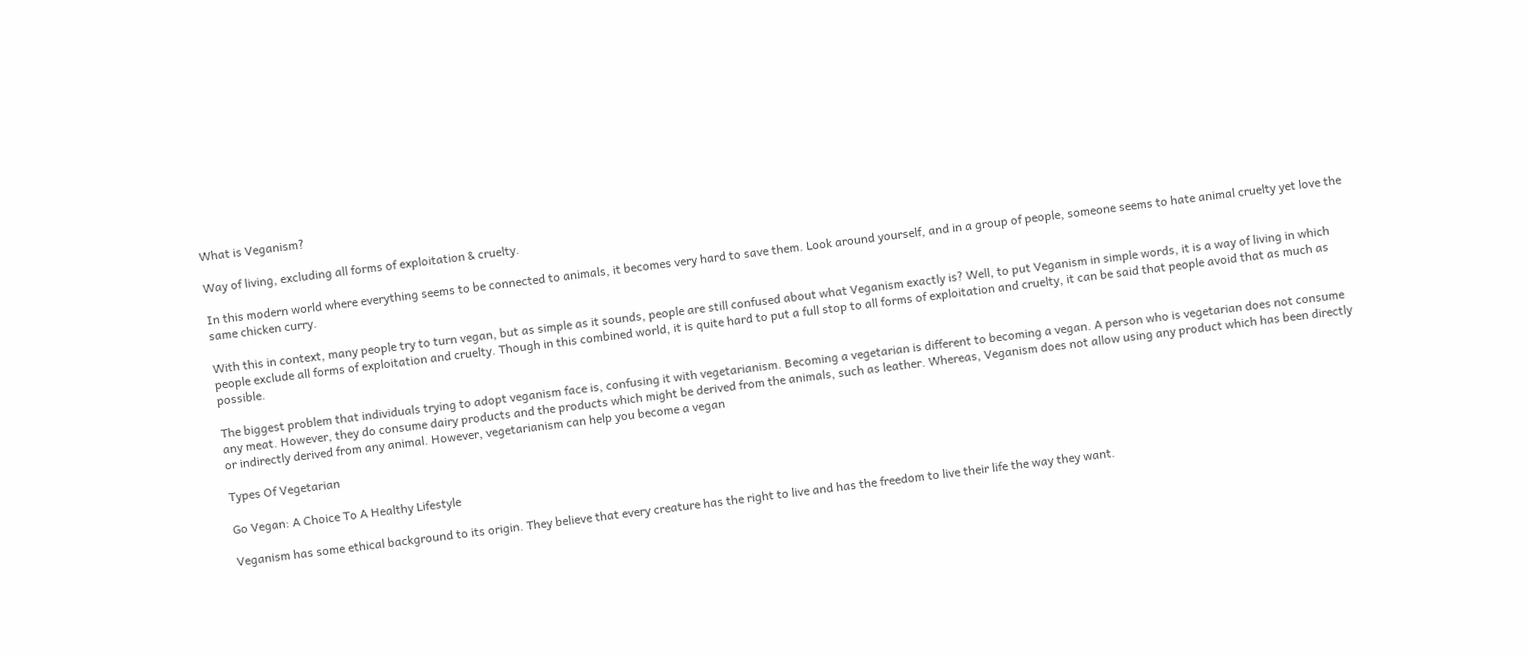What is Veganism?

Way of living, excluding all forms of exploitation & cruelty.

In this modern world where everything seems to be connected to animals, it becomes very hard to save them. Look around yourself, and in a group of people, someone seems to hate animal cruelty yet love the same chicken curry.

With this in context, many people try to turn vegan, but as simple as it sounds, people are still confused about what Veganism exactly is? Well, to put Veganism in simple words, it is a way of living in which people exclude all forms of exploitation and cruelty. Though in this combined world, it is quite hard to put a full stop to all forms of exploitation and cruelty, it can be said that people avoid that as much as possible.

The biggest problem that individuals trying to adopt veganism face is, confusing it with vegetarianism. Becoming a vegetarian is different to becoming a vegan. A person who is vegetarian does not consume any meat. However, they do consume dairy products and the products which might be derived from the animals, such as leather. Whereas, Veganism does not allow using any product which has been directly or indirectly derived from any animal. However, vegetarianism can help you become a vegan

Types Of Vegetarian

Go Vegan: A Choice To A Healthy Lifestyle

Veganism has some ethical background to its origin. They believe that every creature has the right to live and has the freedom to live their life the way they want.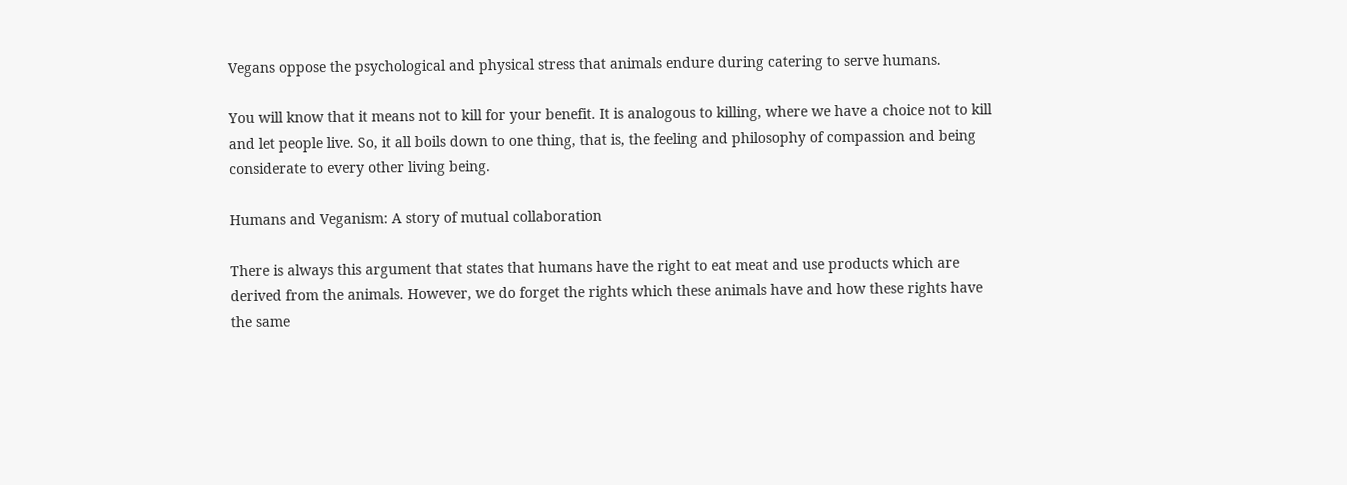Vegans oppose the psychological and physical stress that animals endure during catering to serve humans.

You will know that it means not to kill for your benefit. It is analogous to killing, where we have a choice not to kill and let people live. So, it all boils down to one thing, that is, the feeling and philosophy of compassion and being considerate to every other living being.

Humans and Veganism: A story of mutual collaboration

There is always this argument that states that humans have the right to eat meat and use products which are derived from the animals. However, we do forget the rights which these animals have and how these rights have the same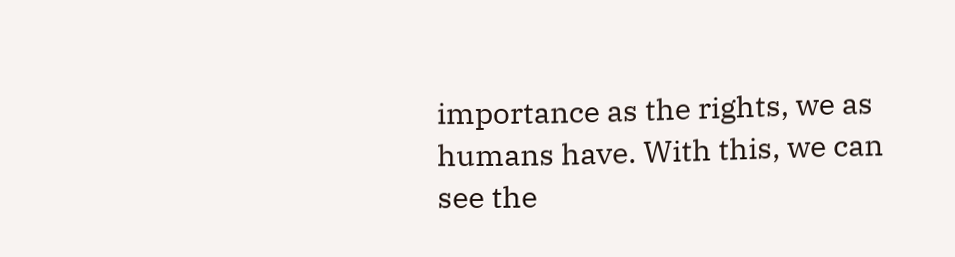importance as the rights, we as humans have. With this, we can see the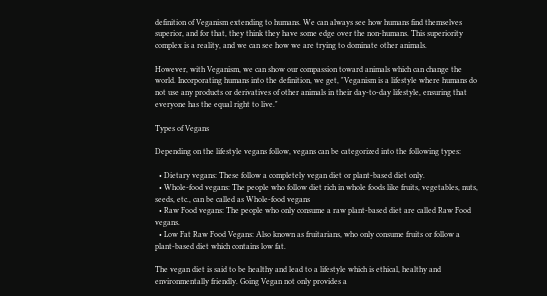definition of Veganism extending to humans. We can always see how humans find themselves superior, and for that, they think they have some edge over the non-humans. This superiority complex is a reality, and we can see how we are trying to dominate other animals.

However, with Veganism, we can show our compassion toward animals which can change the world. Incorporating humans into the definition, we get, "Veganism is a lifestyle where humans do not use any products or derivatives of other animals in their day-to-day lifestyle, ensuring that everyone has the equal right to live."

Types of Vegans

Depending on the lifestyle vegans follow, vegans can be categorized into the following types:

  • Dietary vegans: These follow a completely vegan diet or plant-based diet only.
  • Whole-food vegans: The people who follow diet rich in whole foods like fruits, vegetables, nuts, seeds, etc., can be called as Whole-food vegans
  • Raw Food vegans: The people who only consume a raw plant-based diet are called Raw Food vegans.
  • Low Fat Raw Food Vegans: Also known as fruitarians, who only consume fruits or follow a plant-based diet which contains low fat.

The vegan diet is said to be healthy and lead to a lifestyle which is ethical, healthy and environmentally friendly. Going Vegan not only provides a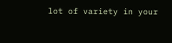lot of variety in your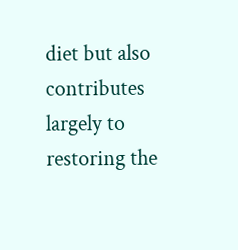diet but also contributes largely to restoring the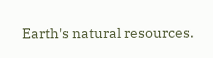Earth's natural resources.